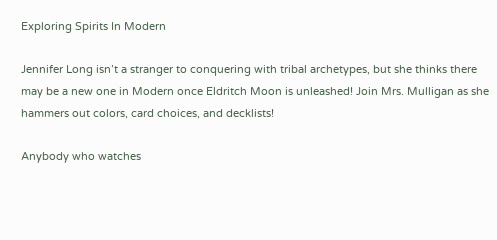Exploring Spirits In Modern

Jennifer Long isn’t a stranger to conquering with tribal archetypes, but she thinks there may be a new one in Modern once Eldritch Moon is unleashed! Join Mrs. Mulligan as she hammers out colors, card choices, and decklists!

Anybody who watches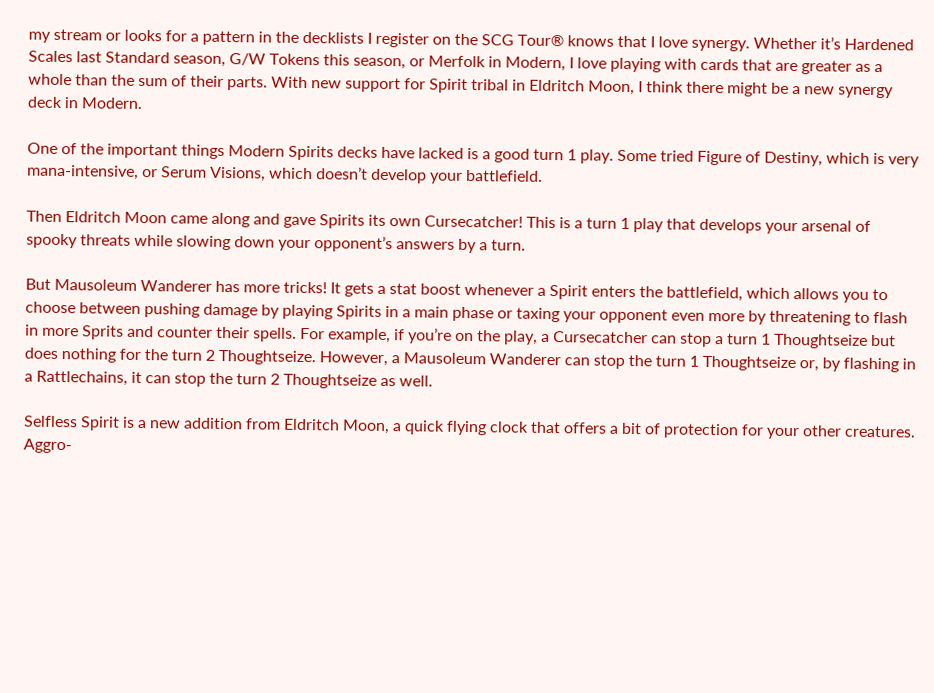my stream or looks for a pattern in the decklists I register on the SCG Tour® knows that I love synergy. Whether it’s Hardened Scales last Standard season, G/W Tokens this season, or Merfolk in Modern, I love playing with cards that are greater as a whole than the sum of their parts. With new support for Spirit tribal in Eldritch Moon, I think there might be a new synergy deck in Modern.

One of the important things Modern Spirits decks have lacked is a good turn 1 play. Some tried Figure of Destiny, which is very mana-intensive, or Serum Visions, which doesn’t develop your battlefield.

Then Eldritch Moon came along and gave Spirits its own Cursecatcher! This is a turn 1 play that develops your arsenal of spooky threats while slowing down your opponent’s answers by a turn.

But Mausoleum Wanderer has more tricks! It gets a stat boost whenever a Spirit enters the battlefield, which allows you to choose between pushing damage by playing Spirits in a main phase or taxing your opponent even more by threatening to flash in more Sprits and counter their spells. For example, if you’re on the play, a Cursecatcher can stop a turn 1 Thoughtseize but does nothing for the turn 2 Thoughtseize. However, a Mausoleum Wanderer can stop the turn 1 Thoughtseize or, by flashing in a Rattlechains, it can stop the turn 2 Thoughtseize as well.

Selfless Spirit is a new addition from Eldritch Moon, a quick flying clock that offers a bit of protection for your other creatures. Aggro-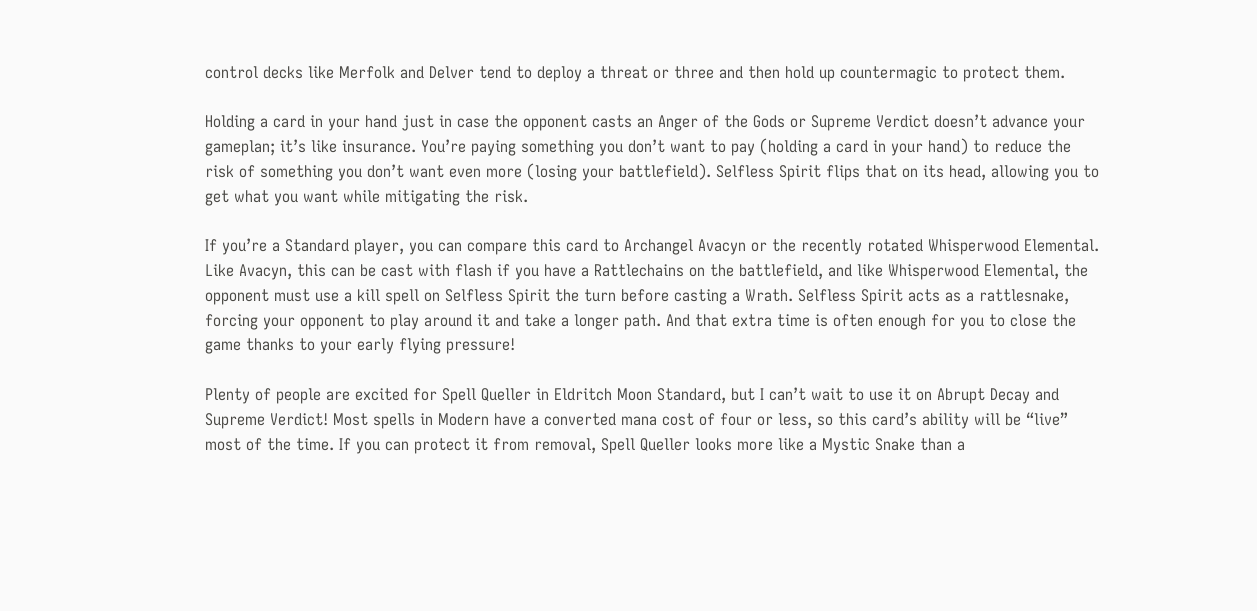control decks like Merfolk and Delver tend to deploy a threat or three and then hold up countermagic to protect them.

Holding a card in your hand just in case the opponent casts an Anger of the Gods or Supreme Verdict doesn’t advance your gameplan; it’s like insurance. You’re paying something you don’t want to pay (holding a card in your hand) to reduce the risk of something you don’t want even more (losing your battlefield). Selfless Spirit flips that on its head, allowing you to get what you want while mitigating the risk.

If you’re a Standard player, you can compare this card to Archangel Avacyn or the recently rotated Whisperwood Elemental. Like Avacyn, this can be cast with flash if you have a Rattlechains on the battlefield, and like Whisperwood Elemental, the opponent must use a kill spell on Selfless Spirit the turn before casting a Wrath. Selfless Spirit acts as a rattlesnake, forcing your opponent to play around it and take a longer path. And that extra time is often enough for you to close the game thanks to your early flying pressure!

Plenty of people are excited for Spell Queller in Eldritch Moon Standard, but I can’t wait to use it on Abrupt Decay and Supreme Verdict! Most spells in Modern have a converted mana cost of four or less, so this card’s ability will be “live” most of the time. If you can protect it from removal, Spell Queller looks more like a Mystic Snake than a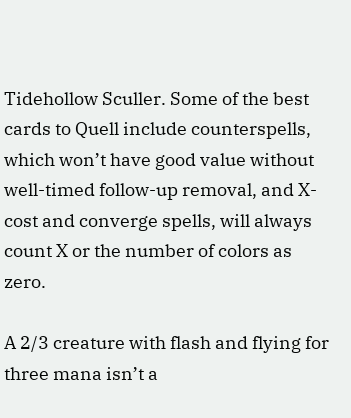Tidehollow Sculler. Some of the best cards to Quell include counterspells, which won’t have good value without well-timed follow-up removal, and X-cost and converge spells, will always count X or the number of colors as zero.

A 2/3 creature with flash and flying for three mana isn’t a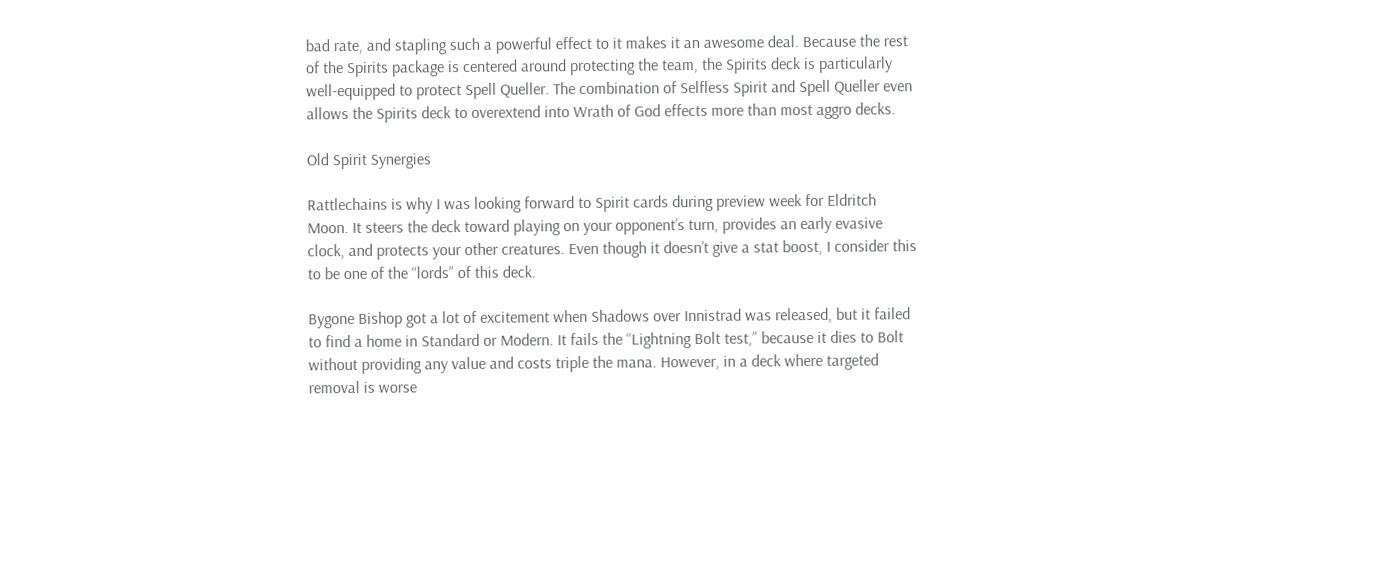bad rate, and stapling such a powerful effect to it makes it an awesome deal. Because the rest of the Spirits package is centered around protecting the team, the Spirits deck is particularly well-equipped to protect Spell Queller. The combination of Selfless Spirit and Spell Queller even allows the Spirits deck to overextend into Wrath of God effects more than most aggro decks.

Old Spirit Synergies

Rattlechains is why I was looking forward to Spirit cards during preview week for Eldritch Moon. It steers the deck toward playing on your opponent’s turn, provides an early evasive clock, and protects your other creatures. Even though it doesn’t give a stat boost, I consider this to be one of the “lords” of this deck.

Bygone Bishop got a lot of excitement when Shadows over Innistrad was released, but it failed to find a home in Standard or Modern. It fails the “Lightning Bolt test,” because it dies to Bolt without providing any value and costs triple the mana. However, in a deck where targeted removal is worse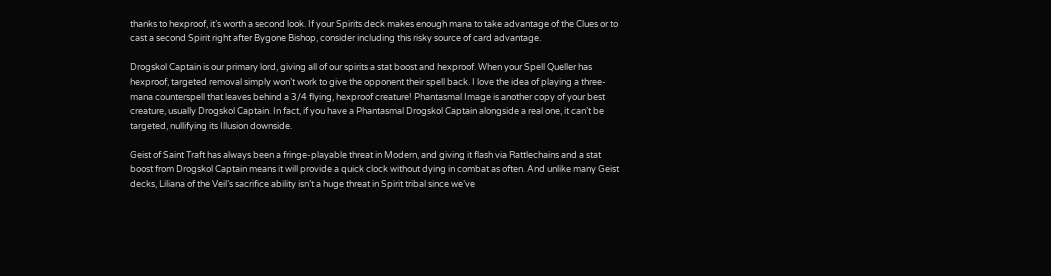thanks to hexproof, it’s worth a second look. If your Spirits deck makes enough mana to take advantage of the Clues or to cast a second Spirit right after Bygone Bishop, consider including this risky source of card advantage.

Drogskol Captain is our primary lord, giving all of our spirits a stat boost and hexproof. When your Spell Queller has hexproof, targeted removal simply won’t work to give the opponent their spell back. I love the idea of playing a three-mana counterspell that leaves behind a 3/4 flying, hexproof creature! Phantasmal Image is another copy of your best creature, usually Drogskol Captain. In fact, if you have a Phantasmal Drogskol Captain alongside a real one, it can’t be targeted, nullifying its Illusion downside.

Geist of Saint Traft has always been a fringe-playable threat in Modern, and giving it flash via Rattlechains and a stat boost from Drogskol Captain means it will provide a quick clock without dying in combat as often. And unlike many Geist decks, Liliana of the Veil’s sacrifice ability isn’t a huge threat in Spirit tribal since we’ve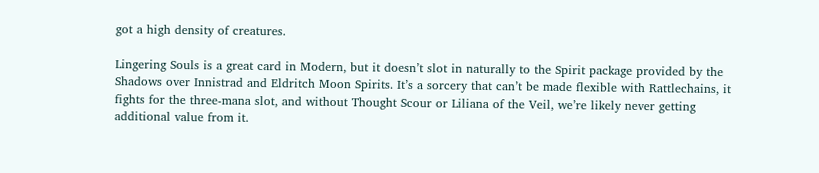got a high density of creatures.

Lingering Souls is a great card in Modern, but it doesn’t slot in naturally to the Spirit package provided by the Shadows over Innistrad and Eldritch Moon Spirits. It’s a sorcery that can’t be made flexible with Rattlechains, it fights for the three-mana slot, and without Thought Scour or Liliana of the Veil, we’re likely never getting additional value from it.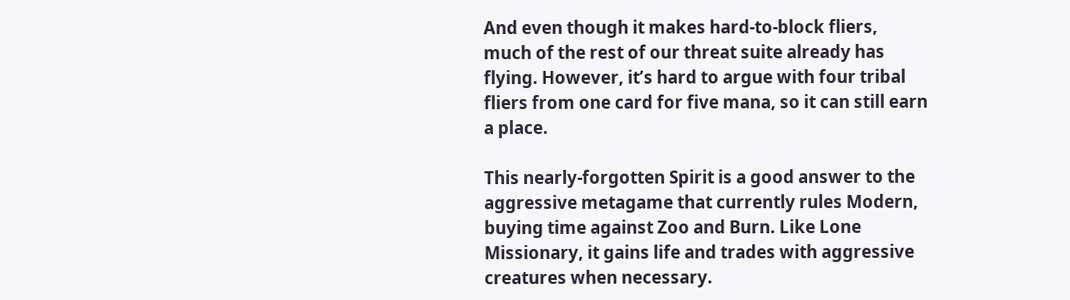And even though it makes hard-to-block fliers, much of the rest of our threat suite already has flying. However, it’s hard to argue with four tribal fliers from one card for five mana, so it can still earn a place.

This nearly-forgotten Spirit is a good answer to the aggressive metagame that currently rules Modern, buying time against Zoo and Burn. Like Lone Missionary, it gains life and trades with aggressive creatures when necessary.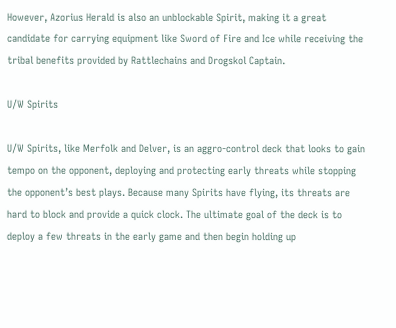However, Azorius Herald is also an unblockable Spirit, making it a great candidate for carrying equipment like Sword of Fire and Ice while receiving the tribal benefits provided by Rattlechains and Drogskol Captain.

U/W Spirits

U/W Spirits, like Merfolk and Delver, is an aggro-control deck that looks to gain tempo on the opponent, deploying and protecting early threats while stopping the opponent’s best plays. Because many Spirits have flying, its threats are hard to block and provide a quick clock. The ultimate goal of the deck is to deploy a few threats in the early game and then begin holding up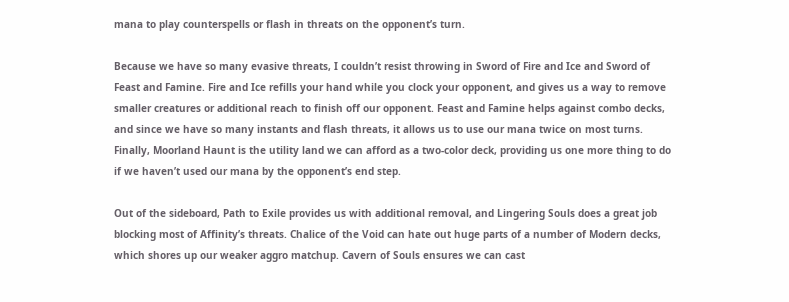mana to play counterspells or flash in threats on the opponent’s turn.

Because we have so many evasive threats, I couldn’t resist throwing in Sword of Fire and Ice and Sword of Feast and Famine. Fire and Ice refills your hand while you clock your opponent, and gives us a way to remove smaller creatures or additional reach to finish off our opponent. Feast and Famine helps against combo decks, and since we have so many instants and flash threats, it allows us to use our mana twice on most turns. Finally, Moorland Haunt is the utility land we can afford as a two-color deck, providing us one more thing to do if we haven’t used our mana by the opponent’s end step.

Out of the sideboard, Path to Exile provides us with additional removal, and Lingering Souls does a great job blocking most of Affinity’s threats. Chalice of the Void can hate out huge parts of a number of Modern decks, which shores up our weaker aggro matchup. Cavern of Souls ensures we can cast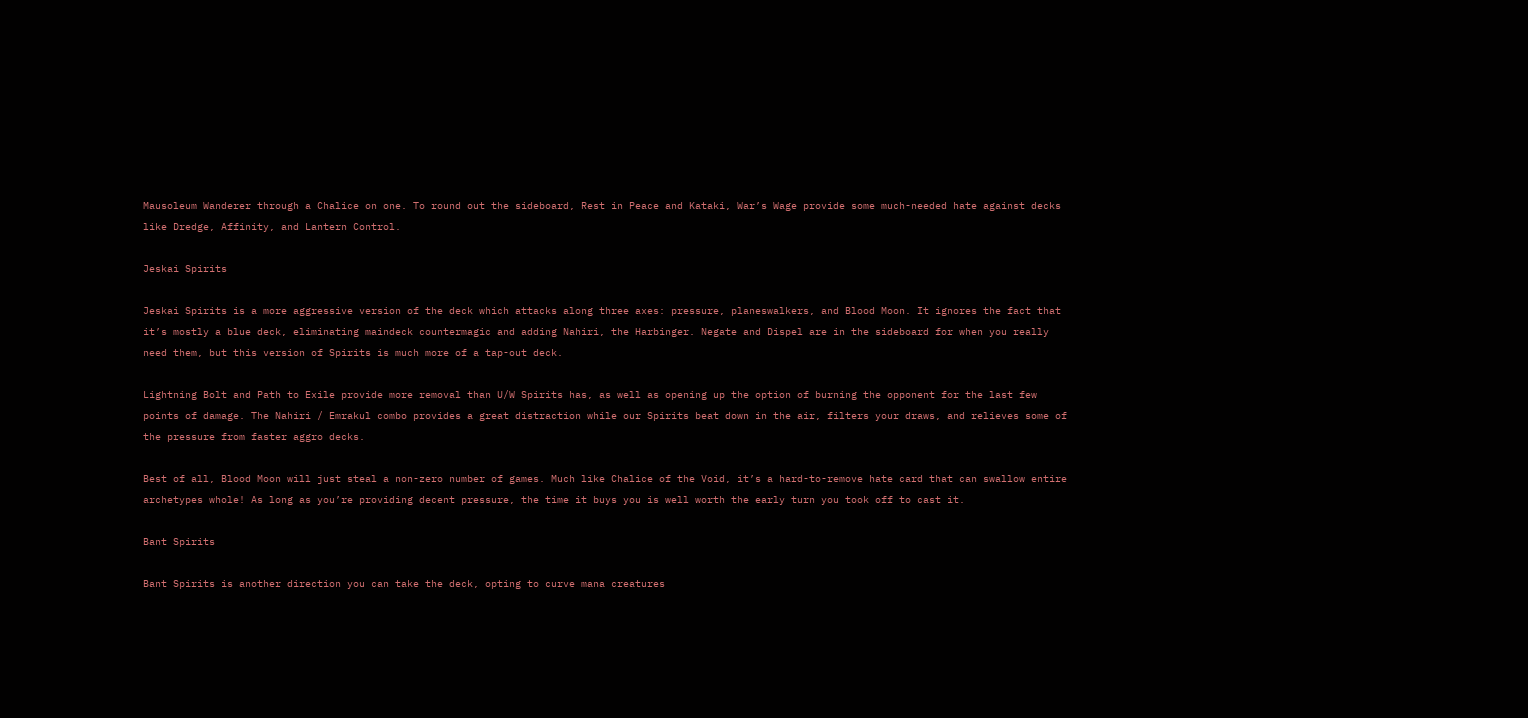Mausoleum Wanderer through a Chalice on one. To round out the sideboard, Rest in Peace and Kataki, War’s Wage provide some much-needed hate against decks like Dredge, Affinity, and Lantern Control.

Jeskai Spirits

Jeskai Spirits is a more aggressive version of the deck which attacks along three axes: pressure, planeswalkers, and Blood Moon. It ignores the fact that it’s mostly a blue deck, eliminating maindeck countermagic and adding Nahiri, the Harbinger. Negate and Dispel are in the sideboard for when you really need them, but this version of Spirits is much more of a tap-out deck.

Lightning Bolt and Path to Exile provide more removal than U/W Spirits has, as well as opening up the option of burning the opponent for the last few points of damage. The Nahiri / Emrakul combo provides a great distraction while our Spirits beat down in the air, filters your draws, and relieves some of the pressure from faster aggro decks.

Best of all, Blood Moon will just steal a non-zero number of games. Much like Chalice of the Void, it’s a hard-to-remove hate card that can swallow entire archetypes whole! As long as you’re providing decent pressure, the time it buys you is well worth the early turn you took off to cast it.

Bant Spirits

Bant Spirits is another direction you can take the deck, opting to curve mana creatures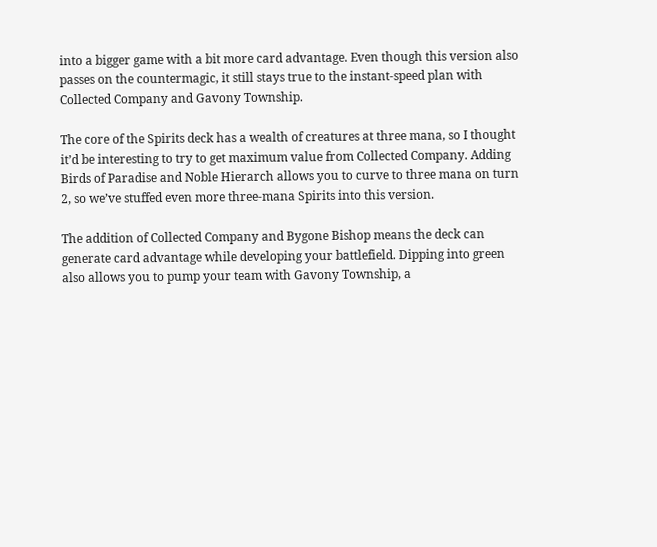into a bigger game with a bit more card advantage. Even though this version also passes on the countermagic, it still stays true to the instant-speed plan with Collected Company and Gavony Township.

The core of the Spirits deck has a wealth of creatures at three mana, so I thought it’d be interesting to try to get maximum value from Collected Company. Adding Birds of Paradise and Noble Hierarch allows you to curve to three mana on turn 2, so we’ve stuffed even more three-mana Spirits into this version.

The addition of Collected Company and Bygone Bishop means the deck can generate card advantage while developing your battlefield. Dipping into green also allows you to pump your team with Gavony Township, a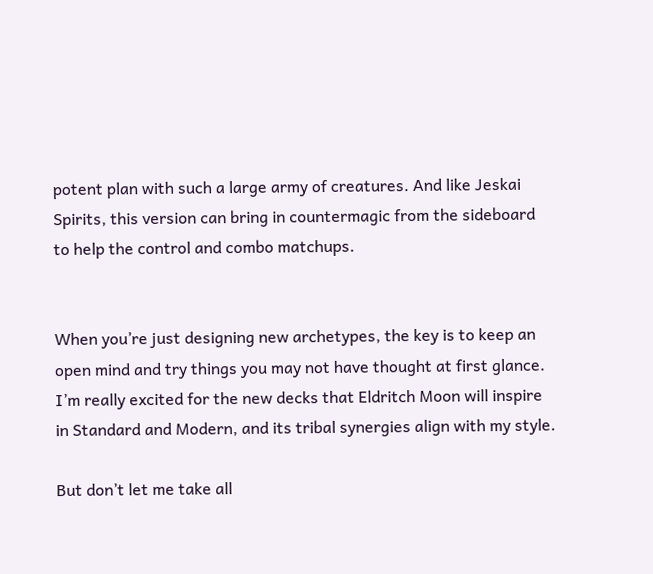potent plan with such a large army of creatures. And like Jeskai Spirits, this version can bring in countermagic from the sideboard to help the control and combo matchups.


When you’re just designing new archetypes, the key is to keep an open mind and try things you may not have thought at first glance. I’m really excited for the new decks that Eldritch Moon will inspire in Standard and Modern, and its tribal synergies align with my style.

But don’t let me take all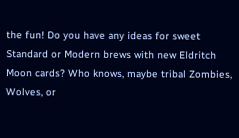the fun! Do you have any ideas for sweet Standard or Modern brews with new Eldritch Moon cards? Who knows, maybe tribal Zombies, Wolves, or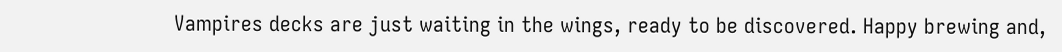Vampires decks are just waiting in the wings, ready to be discovered. Happy brewing and,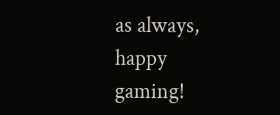as always, happy gaming!